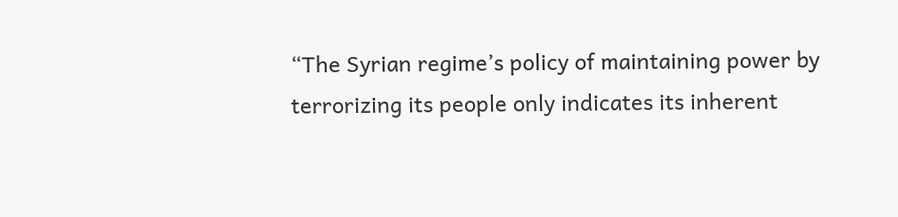“The Syrian regime’s policy of maintaining power by terrorizing its people only indicates its inherent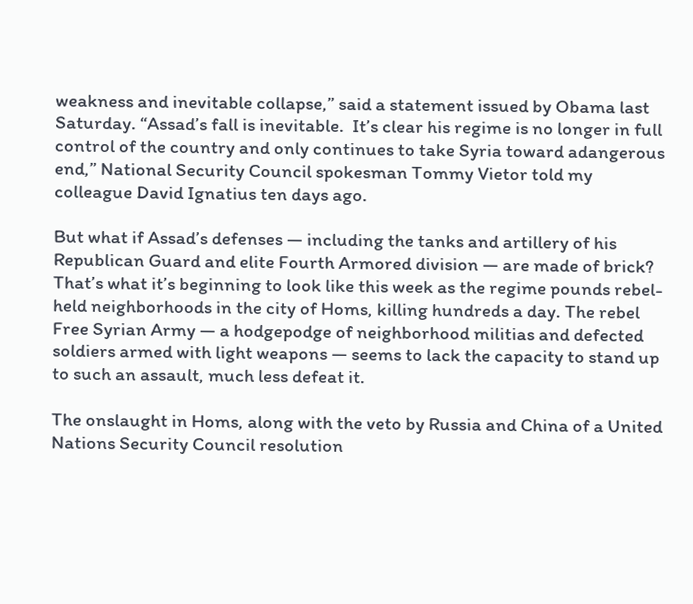weakness and inevitable collapse,” said a statement issued by Obama last Saturday. “Assad’s fall is inevitable.  It’s clear his regime is no longer in full control of the country and only continues to take Syria toward adangerous end,” National Security Council spokesman Tommy Vietor told my colleague David Ignatius ten days ago.

But what if Assad’s defenses — including the tanks and artillery of his Republican Guard and elite Fourth Armored division — are made of brick? That’s what it’s beginning to look like this week as the regime pounds rebel-held neighborhoods in the city of Homs, killing hundreds a day. The rebel Free Syrian Army — a hodgepodge of neighborhood militias and defected soldiers armed with light weapons — seems to lack the capacity to stand up to such an assault, much less defeat it.

The onslaught in Homs, along with the veto by Russia and China of a United Nations Security Council resolution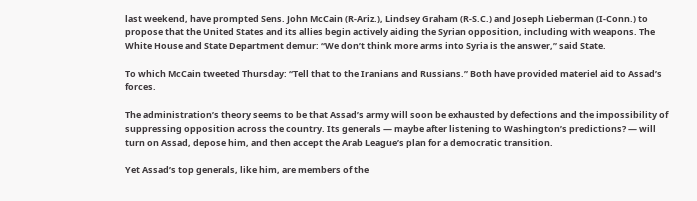last weekend, have prompted Sens. John McCain (R-Ariz.), Lindsey Graham (R-S.C.) and Joseph Lieberman (I-Conn.) to propose that the United States and its allies begin actively aiding the Syrian opposition, including with weapons. The White House and State Department demur: “We don’t think more arms into Syria is the answer,” said State.

To which McCain tweeted Thursday: “Tell that to the Iranians and Russians.” Both have provided materiel aid to Assad’s forces.

The administration’s theory seems to be that Assad’s army will soon be exhausted by defections and the impossibility of suppressing opposition across the country. Its generals — maybe after listening to Washington’s predictions? — will turn on Assad, depose him, and then accept the Arab League’s plan for a democratic transition.

Yet Assad’s top generals, like him, are members of the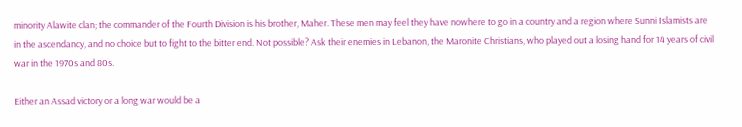minority Alawite clan; the commander of the Fourth Division is his brother, Maher. These men may feel they have nowhere to go in a country and a region where Sunni Islamists are in the ascendancy, and no choice but to fight to the bitter end. Not possible? Ask their enemies in Lebanon, the Maronite Christians, who played out a losing hand for 14 years of civil war in the 1970s and 80s.

Either an Assad victory or a long war would be a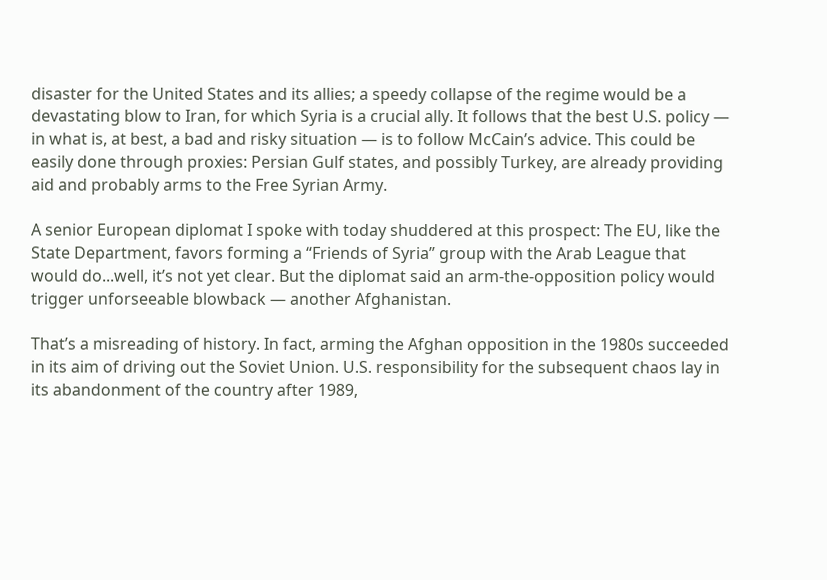disaster for the United States and its allies; a speedy collapse of the regime would be a devastating blow to Iran, for which Syria is a crucial ally. It follows that the best U.S. policy — in what is, at best, a bad and risky situation — is to follow McCain’s advice. This could be easily done through proxies: Persian Gulf states, and possibly Turkey, are already providing aid and probably arms to the Free Syrian Army.

A senior European diplomat I spoke with today shuddered at this prospect: The EU, like the State Department, favors forming a “Friends of Syria” group with the Arab League that would do...well, it’s not yet clear. But the diplomat said an arm-the-opposition policy would trigger unforseeable blowback — another Afghanistan.

That’s a misreading of history. In fact, arming the Afghan opposition in the 1980s succeeded in its aim of driving out the Soviet Union. U.S. responsibility for the subsequent chaos lay in its abandonment of the country after 1989,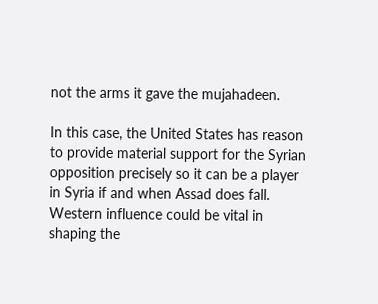not the arms it gave the mujahadeen.

In this case, the United States has reason to provide material support for the Syrian opposition precisely so it can be a player in Syria if and when Assad does fall. Western influence could be vital in shaping the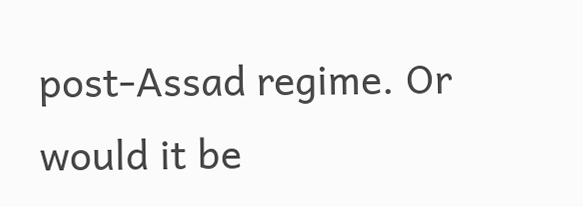post-Assad regime. Or would it be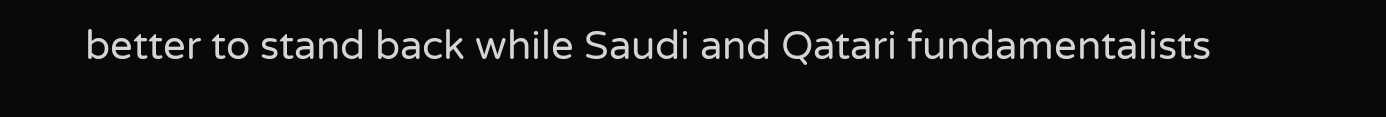better to stand back while Saudi and Qatari fundamentalists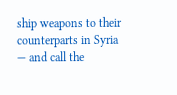ship weapons to their counterparts in Syria — and call the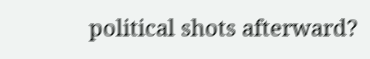political shots afterward?